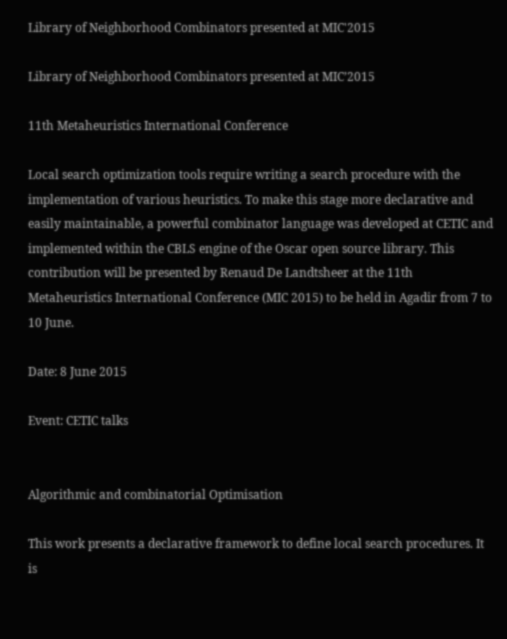Library of Neighborhood Combinators presented at MIC'2015

Library of Neighborhood Combinators presented at MIC’2015

11th Metaheuristics International Conference

Local search optimization tools require writing a search procedure with the implementation of various heuristics. To make this stage more declarative and easily maintainable, a powerful combinator language was developed at CETIC and implemented within the CBLS engine of the Oscar open source library. This contribution will be presented by Renaud De Landtsheer at the 11th Metaheuristics International Conference (MIC 2015) to be held in Agadir from 7 to 10 June.

Date: 8 June 2015

Event: CETIC talks


Algorithmic and combinatorial Optimisation

This work presents a declarative framework to define local search procedures. It is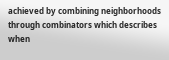achieved by combining neighborhoods through combinators which describes when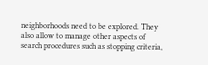neighborhoods need to be explored. They also allow to manage other aspects of search procedures such as stopping criteria,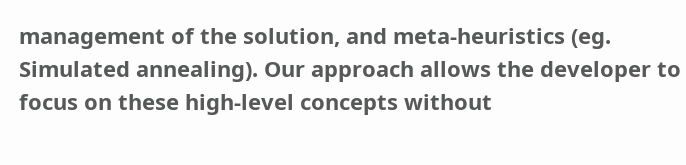management of the solution, and meta-heuristics (eg. Simulated annealing). Our approach allows the developer to focus on these high-level concepts without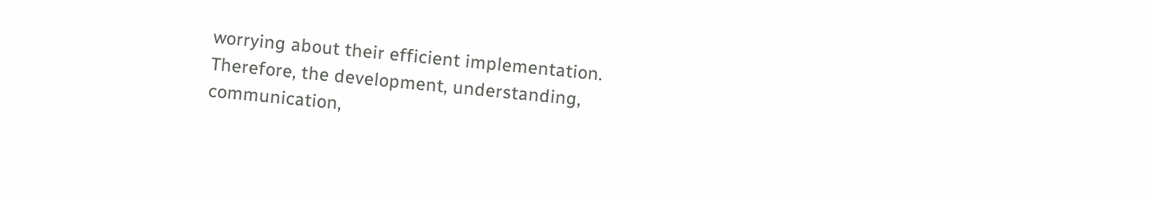worrying about their efficient implementation. Therefore, the development, understanding, communication,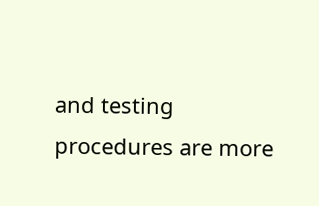and testing procedures are more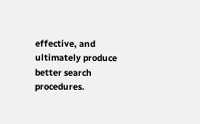effective, and ultimately produce better search procedures.